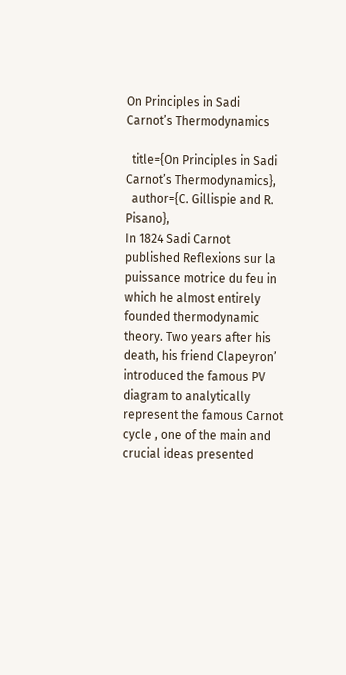On Principles in Sadi Carnot’s Thermodynamics

  title={On Principles in Sadi Carnot’s Thermodynamics},
  author={C. Gillispie and R. Pisano},
In 1824 Sadi Carnot published Reflexions sur la puissance motrice du feu in which he almost entirely founded thermodynamic theory. Two years after his death, his friend Clapeyron’ introduced the famous PV diagram to analytically represent the famous Carnot cycle , one of the main and crucial ideas presented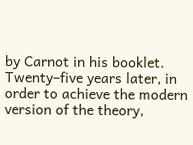by Carnot in his booklet. Twenty–five years later, in order to achieve the modern version of the theory,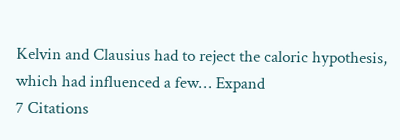Kelvin and Clausius had to reject the caloric hypothesis, which had influenced a few… Expand
7 Citations